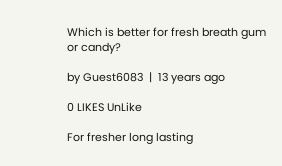Which is better for fresh breath gum or candy?

by Guest6083  |  13 years ago

0 LIKES UnLike

For fresher long lasting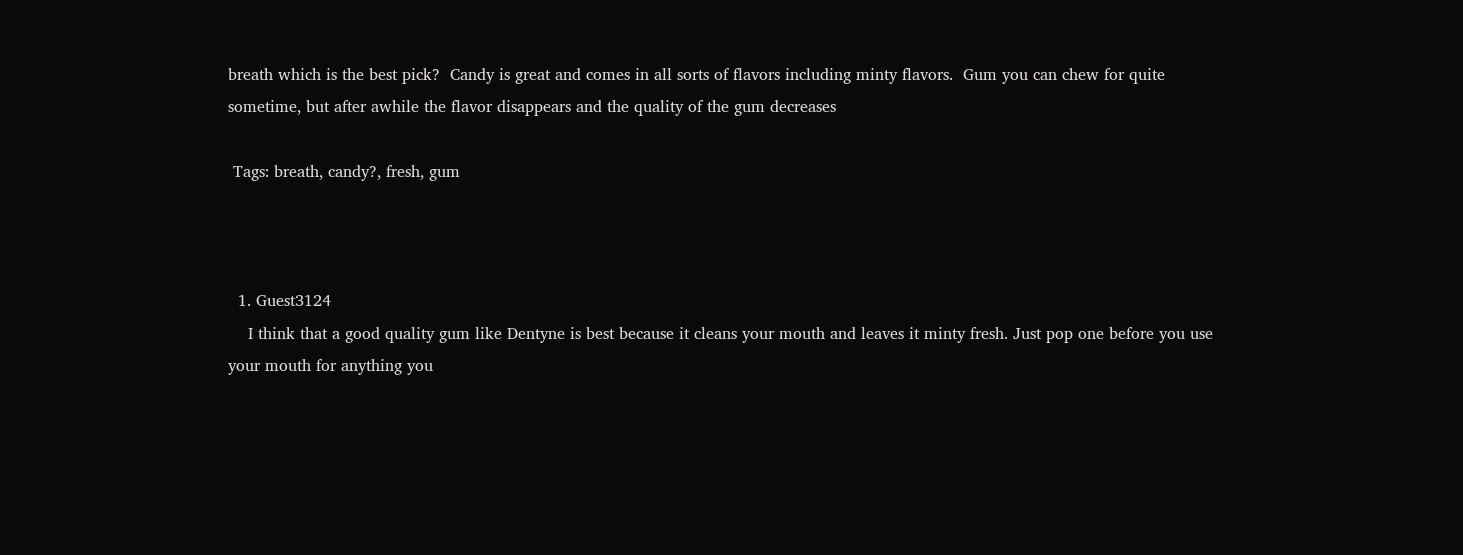breath which is the best pick?  Candy is great and comes in all sorts of flavors including minty flavors.  Gum you can chew for quite sometime, but after awhile the flavor disappears and the quality of the gum decreases

 Tags: breath, candy?, fresh, gum



  1. Guest3124
    I think that a good quality gum like Dentyne is best because it cleans your mouth and leaves it minty fresh. Just pop one before you use your mouth for anything you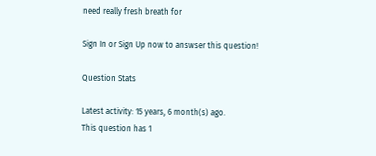need really fresh breath for

Sign In or Sign Up now to answser this question!

Question Stats

Latest activity: 15 years, 6 month(s) ago.
This question has 1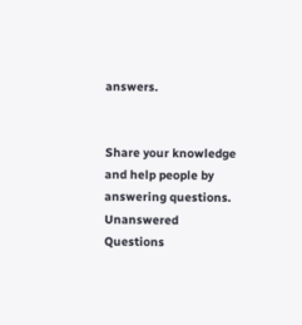answers.


Share your knowledge and help people by answering questions.
Unanswered Questions